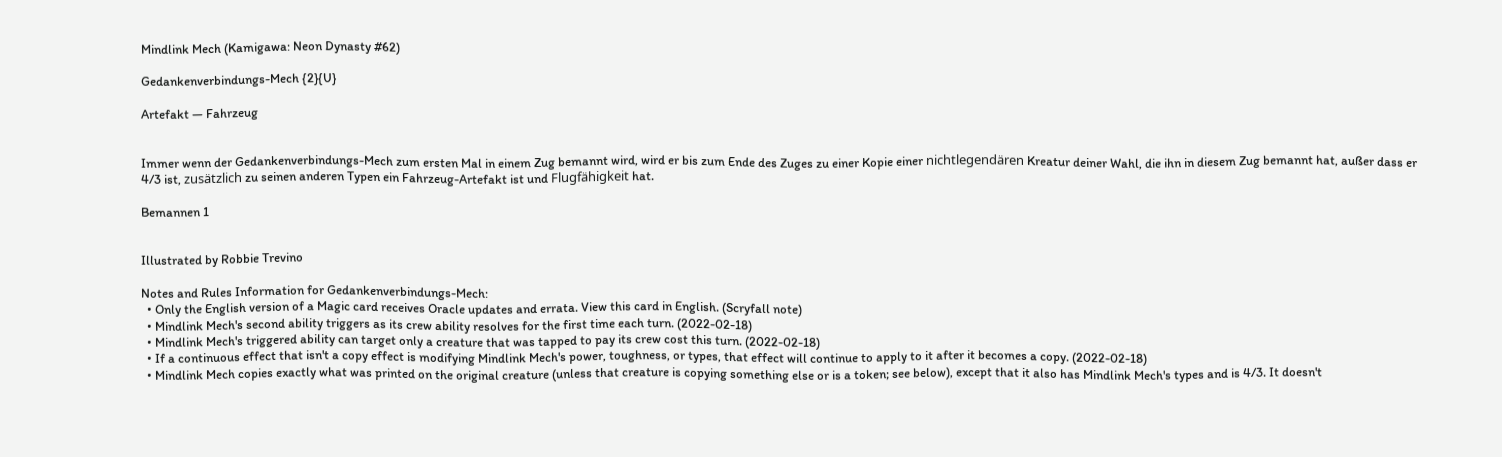Mindlink Mech (Kamigawa: Neon Dynasty #62)

Gedankenverbindungs-Mech {2}{U}

Artefakt — Fahrzeug


Immer wenn der Gedankenverbindungs-Mech zum ersten Mal in einem Zug bemannt wird, wird er bis zum Ende des Zuges zu einer Kopie einer nichtlegendären Kreatur deiner Wahl, die ihn in diesem Zug bemannt hat, außer dass er 4/3 ist, zusätzlich zu seinen anderen Typen ein Fahrzeug-Artefakt ist und Flugfähigkeit hat.

Bemannen 1


Illustrated by Robbie Trevino

Notes and Rules Information for Gedankenverbindungs-Mech:
  • Only the English version of a Magic card receives Oracle updates and errata. View this card in English. (Scryfall note)
  • Mindlink Mech's second ability triggers as its crew ability resolves for the first time each turn. (2022-02-18)
  • Mindlink Mech's triggered ability can target only a creature that was tapped to pay its crew cost this turn. (2022-02-18)
  • If a continuous effect that isn't a copy effect is modifying Mindlink Mech's power, toughness, or types, that effect will continue to apply to it after it becomes a copy. (2022-02-18)
  • Mindlink Mech copies exactly what was printed on the original creature (unless that creature is copying something else or is a token; see below), except that it also has Mindlink Mech's types and is 4/3. It doesn't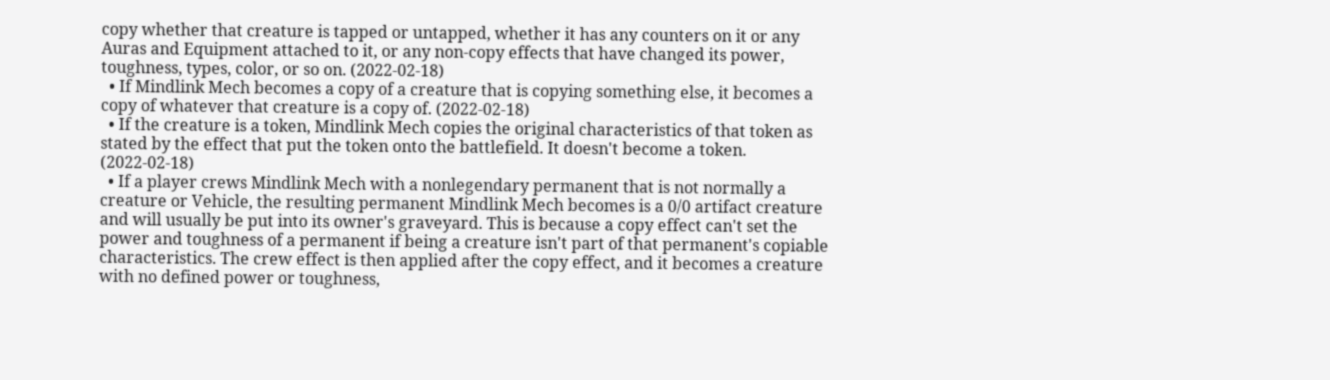copy whether that creature is tapped or untapped, whether it has any counters on it or any Auras and Equipment attached to it, or any non-copy effects that have changed its power, toughness, types, color, or so on. (2022-02-18)
  • If Mindlink Mech becomes a copy of a creature that is copying something else, it becomes a copy of whatever that creature is a copy of. (2022-02-18)
  • If the creature is a token, Mindlink Mech copies the original characteristics of that token as stated by the effect that put the token onto the battlefield. It doesn't become a token. (2022-02-18)
  • If a player crews Mindlink Mech with a nonlegendary permanent that is not normally a creature or Vehicle, the resulting permanent Mindlink Mech becomes is a 0/0 artifact creature and will usually be put into its owner's graveyard. This is because a copy effect can't set the power and toughness of a permanent if being a creature isn't part of that permanent's copiable characteristics. The crew effect is then applied after the copy effect, and it becomes a creature with no defined power or toughness,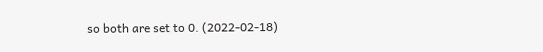so both are set to 0. (2022-02-18)